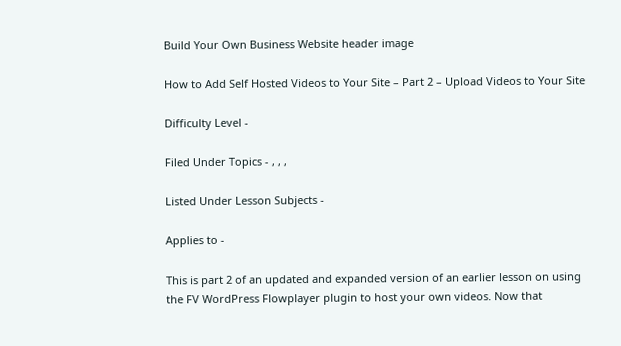Build Your Own Business Website header image

How to Add Self Hosted Videos to Your Site – Part 2 – Upload Videos to Your Site

Difficulty Level -

Filed Under Topics - , , ,

Listed Under Lesson Subjects -

Applies to -

This is part 2 of an updated and expanded version of an earlier lesson on using the FV WordPress Flowplayer plugin to host your own videos. Now that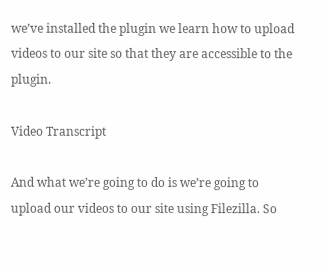we’ve installed the plugin we learn how to upload videos to our site so that they are accessible to the plugin.

Video Transcript

And what we’re going to do is we’re going to upload our videos to our site using Filezilla. So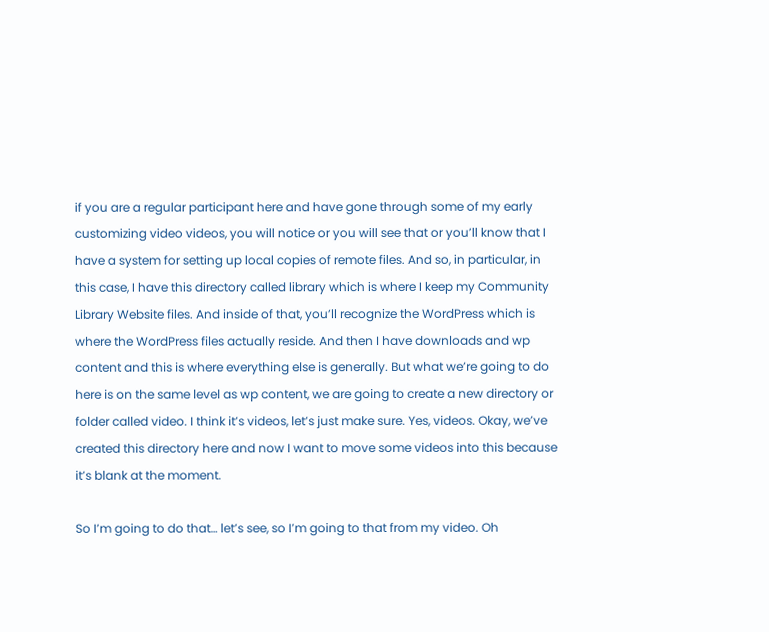if you are a regular participant here and have gone through some of my early customizing video videos, you will notice or you will see that or you’ll know that I have a system for setting up local copies of remote files. And so, in particular, in this case, I have this directory called library which is where I keep my Community Library Website files. And inside of that, you’ll recognize the WordPress which is where the WordPress files actually reside. And then I have downloads and wp content and this is where everything else is generally. But what we’re going to do here is on the same level as wp content, we are going to create a new directory or folder called video. I think it’s videos, let’s just make sure. Yes, videos. Okay, we’ve created this directory here and now I want to move some videos into this because it’s blank at the moment.

So I’m going to do that… let’s see, so I’m going to that from my video. Oh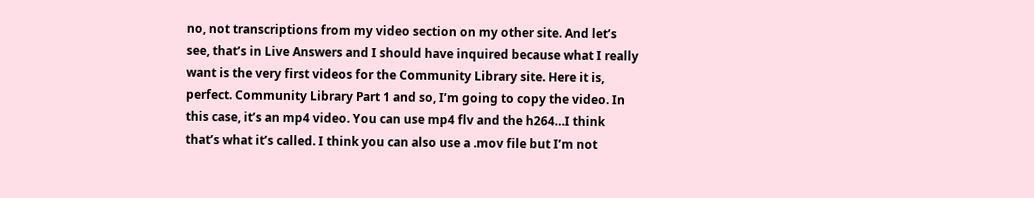no, not transcriptions from my video section on my other site. And let’s see, that’s in Live Answers and I should have inquired because what I really want is the very first videos for the Community Library site. Here it is, perfect. Community Library Part 1 and so, I’m going to copy the video. In this case, it’s an mp4 video. You can use mp4 flv and the h264…I think that’s what it’s called. I think you can also use a .mov file but I’m not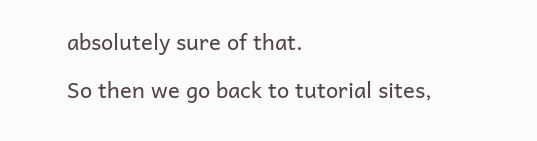absolutely sure of that.

So then we go back to tutorial sites,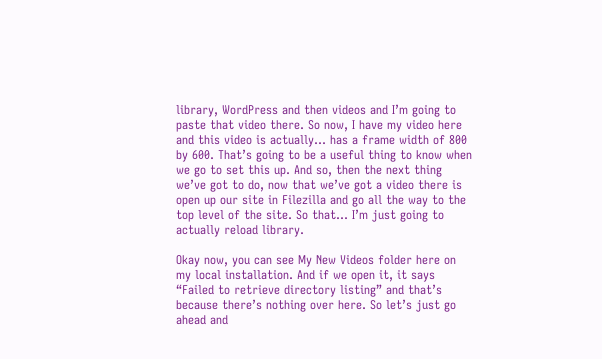library, WordPress and then videos and I’m going to paste that video there. So now, I have my video here and this video is actually… has a frame width of 800 by 600. That’s going to be a useful thing to know when we go to set this up. And so, then the next thing we’ve got to do, now that we’ve got a video there is open up our site in Filezilla and go all the way to the top level of the site. So that… I’m just going to actually reload library.

Okay now, you can see My New Videos folder here on my local installation. And if we open it, it says “Failed to retrieve directory listing” and that’s because there’s nothing over here. So let’s just go ahead and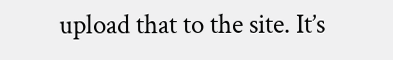upload that to the site. It’s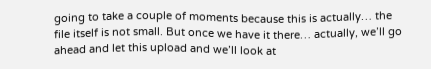going to take a couple of moments because this is actually… the file itself is not small. But once we have it there… actually, we’ll go ahead and let this upload and we’ll look at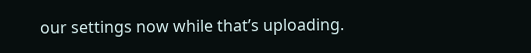our settings now while that’s uploading.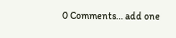0 Comments… add one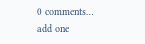0 comments… add one